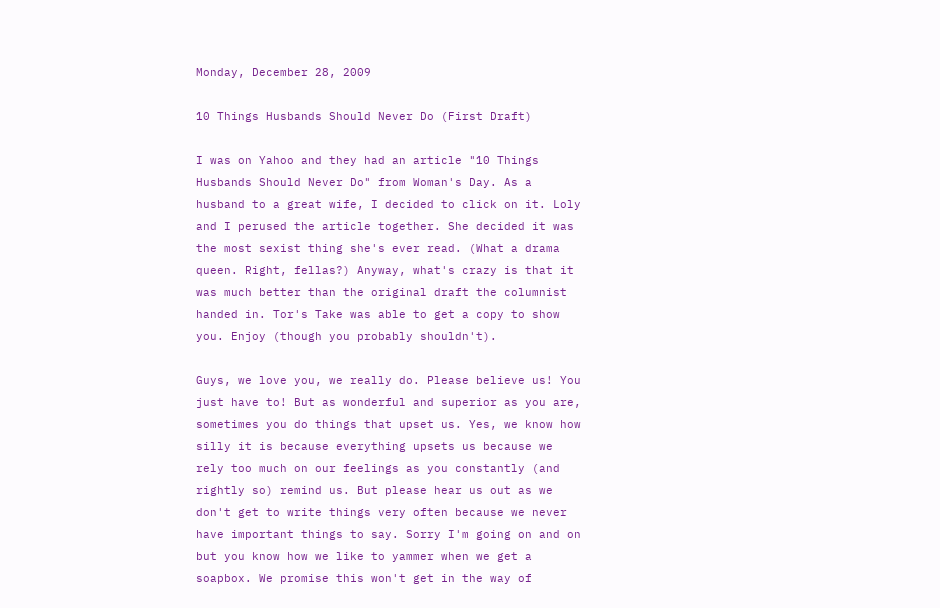Monday, December 28, 2009

10 Things Husbands Should Never Do (First Draft)

I was on Yahoo and they had an article "10 Things Husbands Should Never Do" from Woman's Day. As a husband to a great wife, I decided to click on it. Loly and I perused the article together. She decided it was the most sexist thing she's ever read. (What a drama queen. Right, fellas?) Anyway, what's crazy is that it was much better than the original draft the columnist handed in. Tor's Take was able to get a copy to show you. Enjoy (though you probably shouldn't).

Guys, we love you, we really do. Please believe us! You just have to! But as wonderful and superior as you are, sometimes you do things that upset us. Yes, we know how silly it is because everything upsets us because we rely too much on our feelings as you constantly (and rightly so) remind us. But please hear us out as we don't get to write things very often because we never have important things to say. Sorry I'm going on and on but you know how we like to yammer when we get a soapbox. We promise this won't get in the way of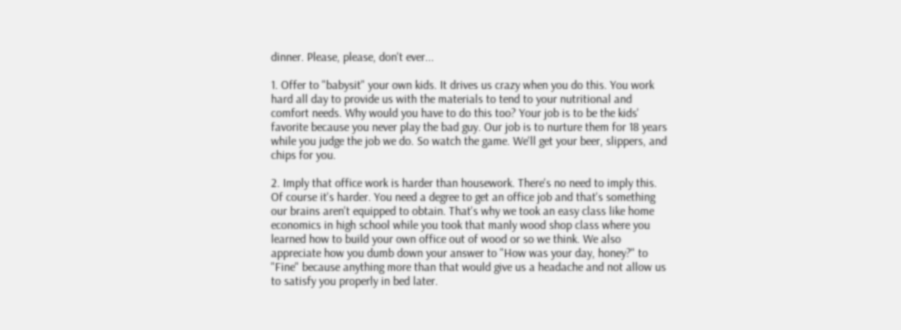dinner. Please, please, don't ever...

1. Offer to "babysit" your own kids. It drives us crazy when you do this. You work hard all day to provide us with the materials to tend to your nutritional and comfort needs. Why would you have to do this too? Your job is to be the kids' favorite because you never play the bad guy. Our job is to nurture them for 18 years while you judge the job we do. So watch the game. We'll get your beer, slippers, and chips for you.

2. Imply that office work is harder than housework. There's no need to imply this. Of course it's harder. You need a degree to get an office job and that's something our brains aren't equipped to obtain. That's why we took an easy class like home economics in high school while you took that manly wood shop class where you learned how to build your own office out of wood or so we think. We also appreciate how you dumb down your answer to "How was your day, honey?" to "Fine" because anything more than that would give us a headache and not allow us to satisfy you properly in bed later.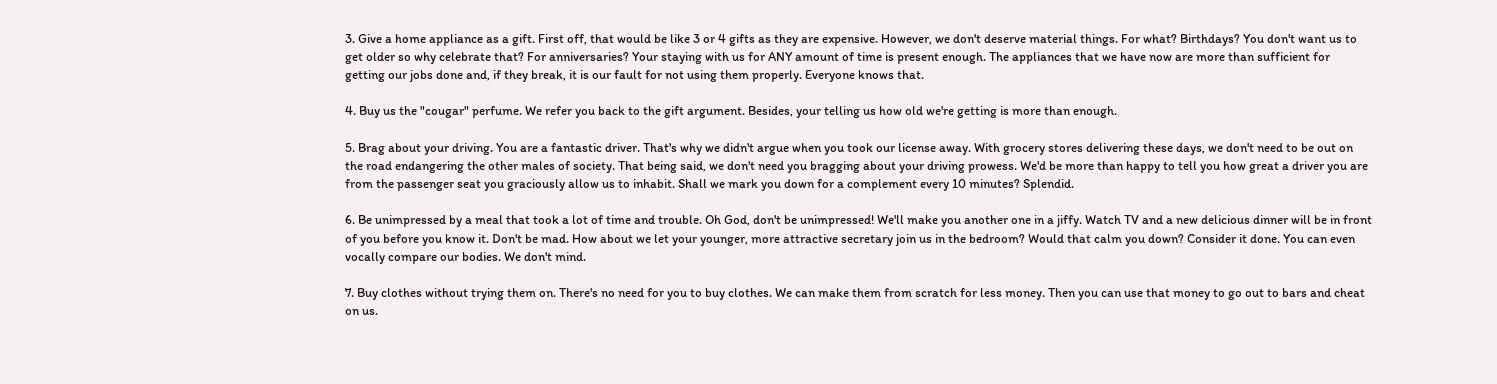3. Give a home appliance as a gift. First off, that would be like 3 or 4 gifts as they are expensive. However, we don't deserve material things. For what? Birthdays? You don't want us to get older so why celebrate that? For anniversaries? Your staying with us for ANY amount of time is present enough. The appliances that we have now are more than sufficient for getting our jobs done and, if they break, it is our fault for not using them properly. Everyone knows that.

4. Buy us the "cougar" perfume. We refer you back to the gift argument. Besides, your telling us how old we're getting is more than enough.

5. Brag about your driving. You are a fantastic driver. That's why we didn't argue when you took our license away. With grocery stores delivering these days, we don't need to be out on the road endangering the other males of society. That being said, we don't need you bragging about your driving prowess. We'd be more than happy to tell you how great a driver you are from the passenger seat you graciously allow us to inhabit. Shall we mark you down for a complement every 10 minutes? Splendid.

6. Be unimpressed by a meal that took a lot of time and trouble. Oh God, don't be unimpressed! We'll make you another one in a jiffy. Watch TV and a new delicious dinner will be in front of you before you know it. Don't be mad. How about we let your younger, more attractive secretary join us in the bedroom? Would that calm you down? Consider it done. You can even vocally compare our bodies. We don't mind.

7. Buy clothes without trying them on. There's no need for you to buy clothes. We can make them from scratch for less money. Then you can use that money to go out to bars and cheat on us.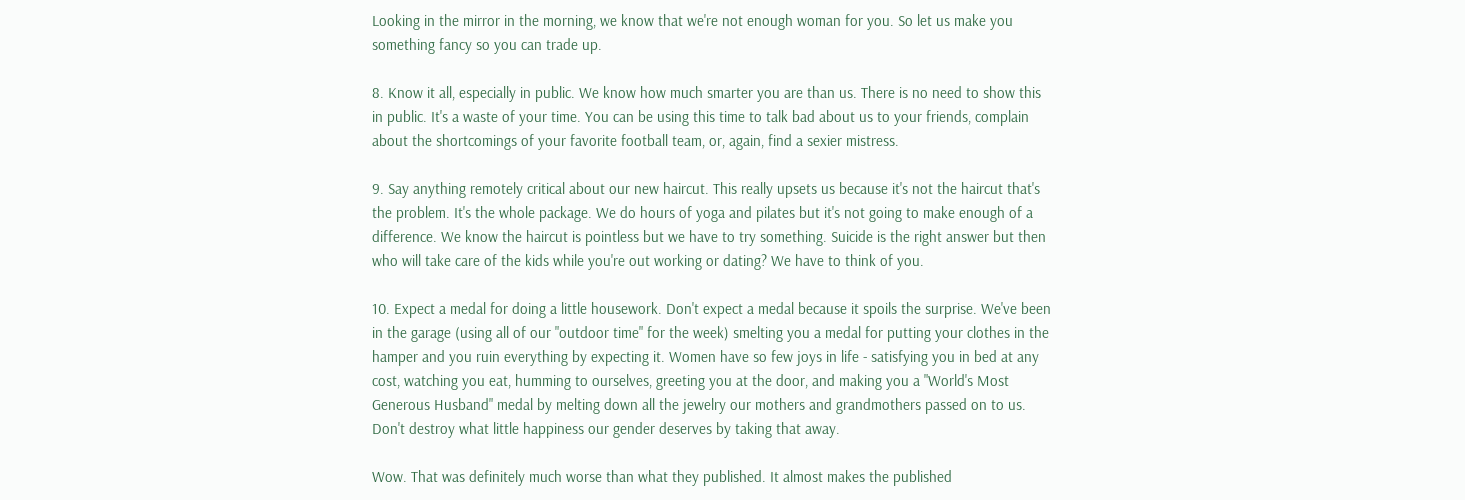Looking in the mirror in the morning, we know that we're not enough woman for you. So let us make you something fancy so you can trade up.

8. Know it all, especially in public. We know how much smarter you are than us. There is no need to show this in public. It's a waste of your time. You can be using this time to talk bad about us to your friends, complain about the shortcomings of your favorite football team, or, again, find a sexier mistress.

9. Say anything remotely critical about our new haircut. This really upsets us because it's not the haircut that's the problem. It's the whole package. We do hours of yoga and pilates but it's not going to make enough of a difference. We know the haircut is pointless but we have to try something. Suicide is the right answer but then who will take care of the kids while you're out working or dating? We have to think of you.

10. Expect a medal for doing a little housework. Don't expect a medal because it spoils the surprise. We've been in the garage (using all of our "outdoor time" for the week) smelting you a medal for putting your clothes in the hamper and you ruin everything by expecting it. Women have so few joys in life - satisfying you in bed at any cost, watching you eat, humming to ourselves, greeting you at the door, and making you a "World's Most Generous Husband" medal by melting down all the jewelry our mothers and grandmothers passed on to us. Don't destroy what little happiness our gender deserves by taking that away.

Wow. That was definitely much worse than what they published. It almost makes the published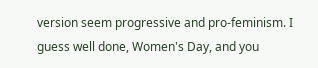version seem progressive and pro-feminism. I guess well done, Women's Day, and you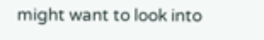might want to look into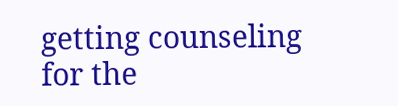getting counseling for the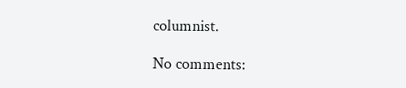columnist.

No comments: